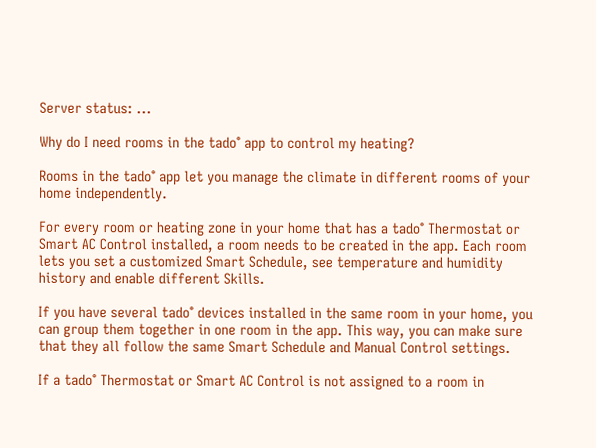Server status: ...

Why do I need rooms in the tado° app to control my heating?

Rooms in the tado° app let you manage the climate in different rooms of your home independently.

For every room or heating zone in your home that has a tado° Thermostat or Smart AC Control installed, a room needs to be created in the app. Each room lets you set a customized Smart Schedule, see temperature and humidity history and enable different Skills.

If you have several tado° devices installed in the same room in your home, you can group them together in one room in the app. This way, you can make sure that they all follow the same Smart Schedule and Manual Control settings.

If a tado° Thermostat or Smart AC Control is not assigned to a room in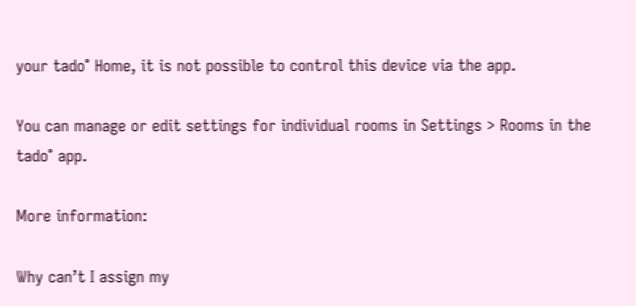your tado° Home, it is not possible to control this device via the app.

You can manage or edit settings for individual rooms in Settings > Rooms in the tado° app.

More information:

Why can’t I assign my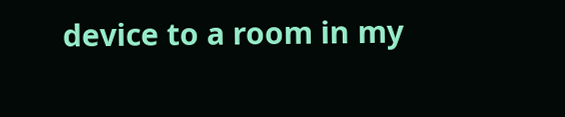device to a room in my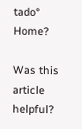tado° Home?

Was this article helpful?